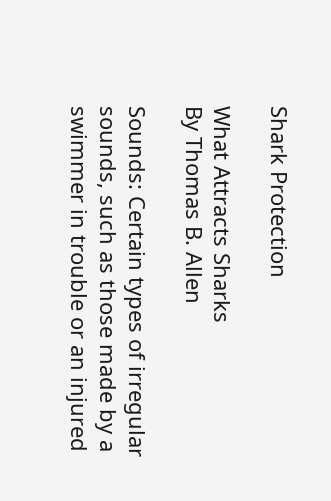Shark Protection

What Attracts Sharks
By Thomas B. Allen

Sounds: Certain types of irregular sounds, such as those made by a swimmer in trouble or an injured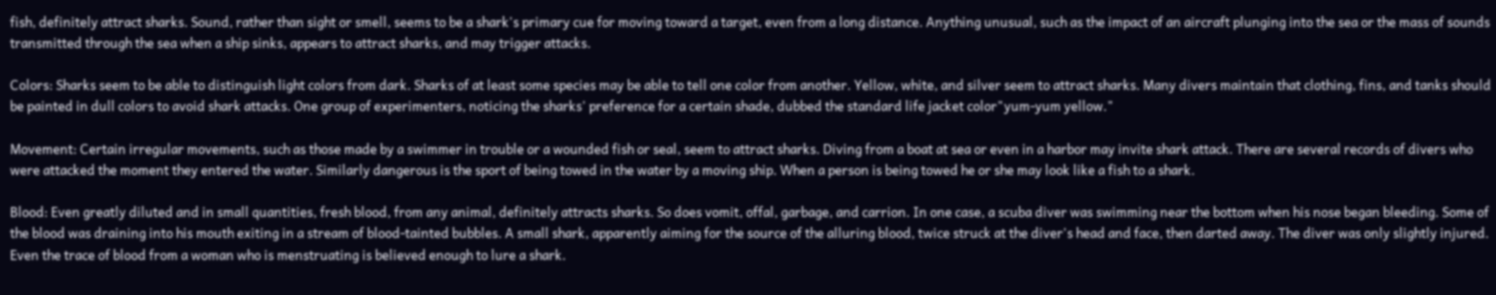fish, definitely attract sharks. Sound, rather than sight or smell, seems to be a shark's primary cue for moving toward a target, even from a long distance. Anything unusual, such as the impact of an aircraft plunging into the sea or the mass of sounds transmitted through the sea when a ship sinks, appears to attract sharks, and may trigger attacks.

Colors: Sharks seem to be able to distinguish light colors from dark. Sharks of at least some species may be able to tell one color from another. Yellow, white, and silver seem to attract sharks. Many divers maintain that clothing, fins, and tanks should be painted in dull colors to avoid shark attacks. One group of experimenters, noticing the sharks' preference for a certain shade, dubbed the standard life jacket color"yum-yum yellow."

Movement: Certain irregular movements, such as those made by a swimmer in trouble or a wounded fish or seal, seem to attract sharks. Diving from a boat at sea or even in a harbor may invite shark attack. There are several records of divers who were attacked the moment they entered the water. Similarly dangerous is the sport of being towed in the water by a moving ship. When a person is being towed he or she may look like a fish to a shark.

Blood: Even greatly diluted and in small quantities, fresh blood, from any animal, definitely attracts sharks. So does vomit, offal, garbage, and carrion. In one case, a scuba diver was swimming near the bottom when his nose began bleeding. Some of the blood was draining into his mouth exiting in a stream of blood-tainted bubbles. A small shark, apparently aiming for the source of the alluring blood, twice struck at the diver's head and face, then darted away. The diver was only slightly injured. Even the trace of blood from a woman who is menstruating is believed enough to lure a shark.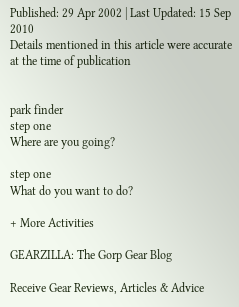Published: 29 Apr 2002 | Last Updated: 15 Sep 2010
Details mentioned in this article were accurate at the time of publication


park finder
step one
Where are you going?

step one
What do you want to do?

+ More Activities

GEARZILLA: The Gorp Gear Blog

Receive Gear Reviews, Articles & Advice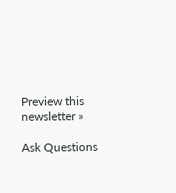Preview this newsletter »

Ask Questions